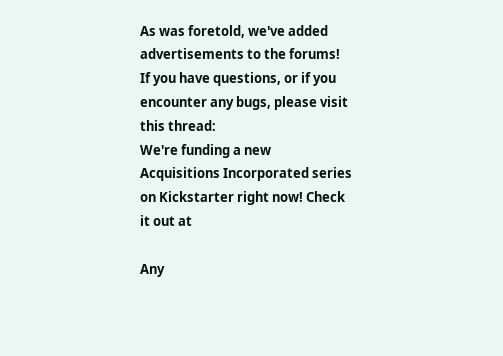As was foretold, we've added advertisements to the forums! If you have questions, or if you encounter any bugs, please visit this thread:
We're funding a new Acquisitions Incorporated series on Kickstarter right now! Check it out at

Any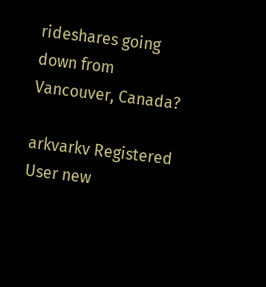rideshares going down from Vancouver, Canada?

arkvarkv Registered User new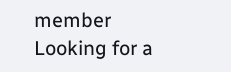member
Looking for a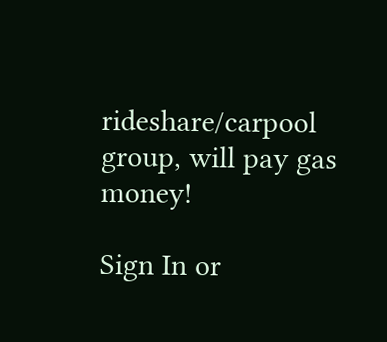rideshare/carpool group, will pay gas money!

Sign In or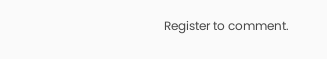Register to comment.